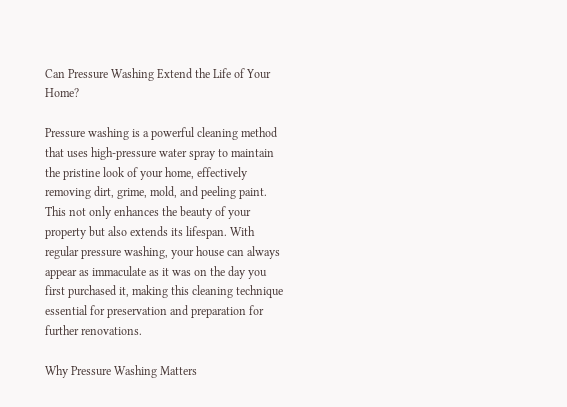Can Pressure Washing Extend the Life of Your Home?

Pressure washing is a powerful cleaning method that uses high-pressure water spray to maintain the pristine look of your home, effectively removing dirt, grime, mold, and peeling paint. This not only enhances the beauty of your property but also extends its lifespan. With regular pressure washing, your house can always appear as immaculate as it was on the day you first purchased it, making this cleaning technique essential for preservation and preparation for further renovations.

Why Pressure Washing Matters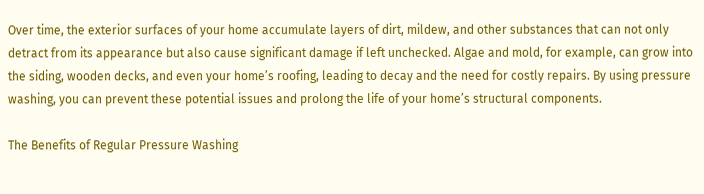Over time, the exterior surfaces of your home accumulate layers of dirt, mildew, and other substances that can not only detract from its appearance but also cause significant damage if left unchecked. Algae and mold, for example, can grow into the siding, wooden decks, and even your home’s roofing, leading to decay and the need for costly repairs. By using pressure washing, you can prevent these potential issues and prolong the life of your home’s structural components.

The Benefits of Regular Pressure Washing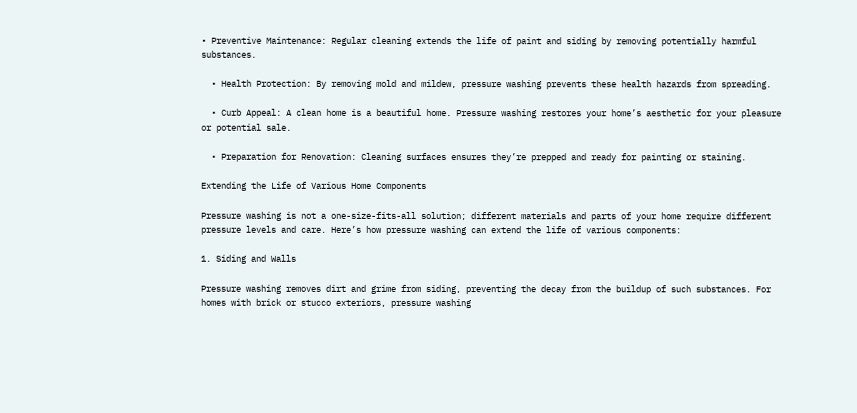• Preventive Maintenance: Regular cleaning extends the life of paint and siding by removing potentially harmful substances.

  • Health Protection: By removing mold and mildew, pressure washing prevents these health hazards from spreading.

  • Curb Appeal: A clean home is a beautiful home. Pressure washing restores your home’s aesthetic for your pleasure or potential sale.

  • Preparation for Renovation: Cleaning surfaces ensures they’re prepped and ready for painting or staining.

Extending the Life of Various Home Components

Pressure washing is not a one-size-fits-all solution; different materials and parts of your home require different pressure levels and care. Here’s how pressure washing can extend the life of various components:

1. Siding and Walls

Pressure washing removes dirt and grime from siding, preventing the decay from the buildup of such substances. For homes with brick or stucco exteriors, pressure washing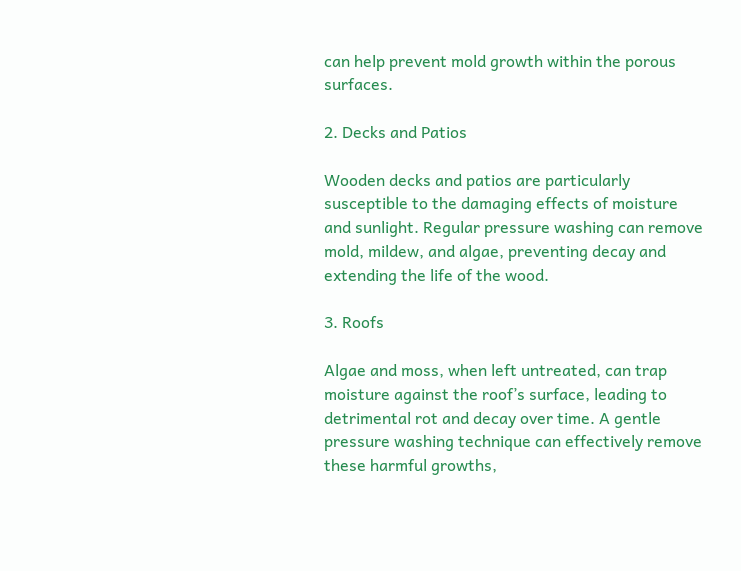can help prevent mold growth within the porous surfaces.

2. Decks and Patios

Wooden decks and patios are particularly susceptible to the damaging effects of moisture and sunlight. Regular pressure washing can remove mold, mildew, and algae, preventing decay and extending the life of the wood.

3. Roofs

Algae and moss, when left untreated, can trap moisture against the roof’s surface, leading to detrimental rot and decay over time. A gentle pressure washing technique can effectively remove these harmful growths,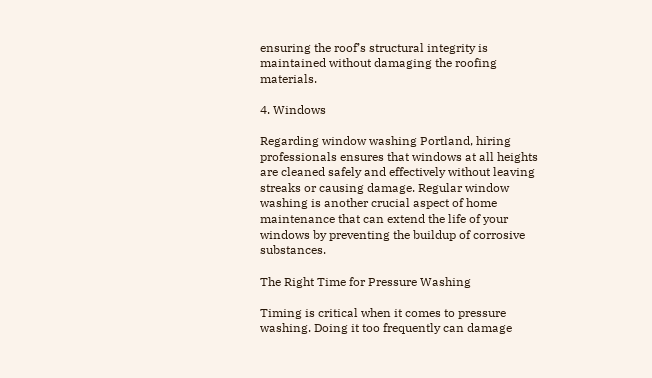ensuring the roof’s structural integrity is maintained without damaging the roofing materials.

4. Windows

Regarding window washing Portland, hiring professionals ensures that windows at all heights are cleaned safely and effectively without leaving streaks or causing damage. Regular window washing is another crucial aspect of home maintenance that can extend the life of your windows by preventing the buildup of corrosive substances.

The Right Time for Pressure Washing

Timing is critical when it comes to pressure washing. Doing it too frequently can damage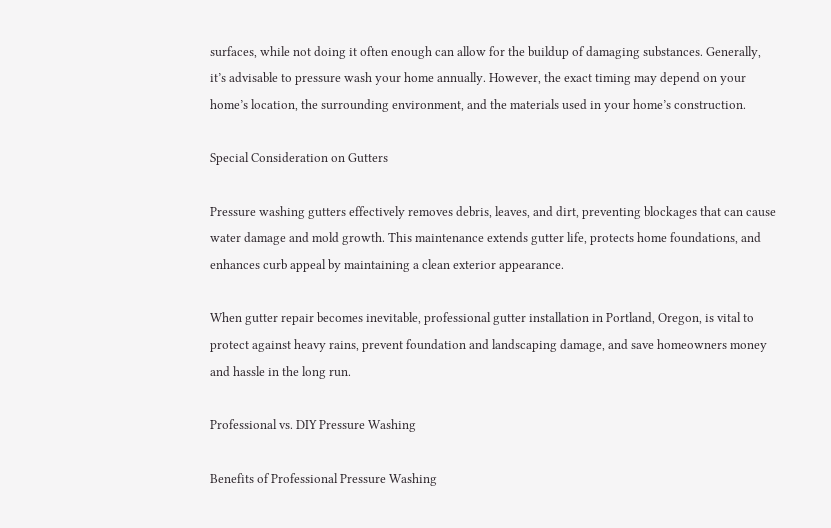surfaces, while not doing it often enough can allow for the buildup of damaging substances. Generally, it’s advisable to pressure wash your home annually. However, the exact timing may depend on your home’s location, the surrounding environment, and the materials used in your home’s construction.

Special Consideration on Gutters

Pressure washing gutters effectively removes debris, leaves, and dirt, preventing blockages that can cause water damage and mold growth. This maintenance extends gutter life, protects home foundations, and enhances curb appeal by maintaining a clean exterior appearance.

When gutter repair becomes inevitable, professional gutter installation in Portland, Oregon, is vital to protect against heavy rains, prevent foundation and landscaping damage, and save homeowners money and hassle in the long run.

Professional vs. DIY Pressure Washing

Benefits of Professional Pressure Washing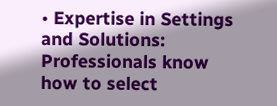• Expertise in Settings and Solutions: Professionals know how to select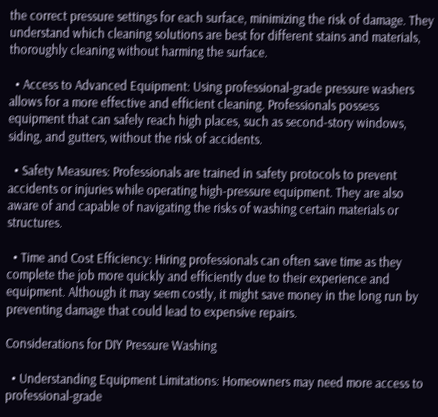the correct pressure settings for each surface, minimizing the risk of damage. They understand which cleaning solutions are best for different stains and materials, thoroughly cleaning without harming the surface.

  • Access to Advanced Equipment: Using professional-grade pressure washers allows for a more effective and efficient cleaning. Professionals possess equipment that can safely reach high places, such as second-story windows, siding, and gutters, without the risk of accidents.

  • Safety Measures: Professionals are trained in safety protocols to prevent accidents or injuries while operating high-pressure equipment. They are also aware of and capable of navigating the risks of washing certain materials or structures.

  • Time and Cost Efficiency: Hiring professionals can often save time as they complete the job more quickly and efficiently due to their experience and equipment. Although it may seem costly, it might save money in the long run by preventing damage that could lead to expensive repairs.

Considerations for DIY Pressure Washing

  • Understanding Equipment Limitations: Homeowners may need more access to professional-grade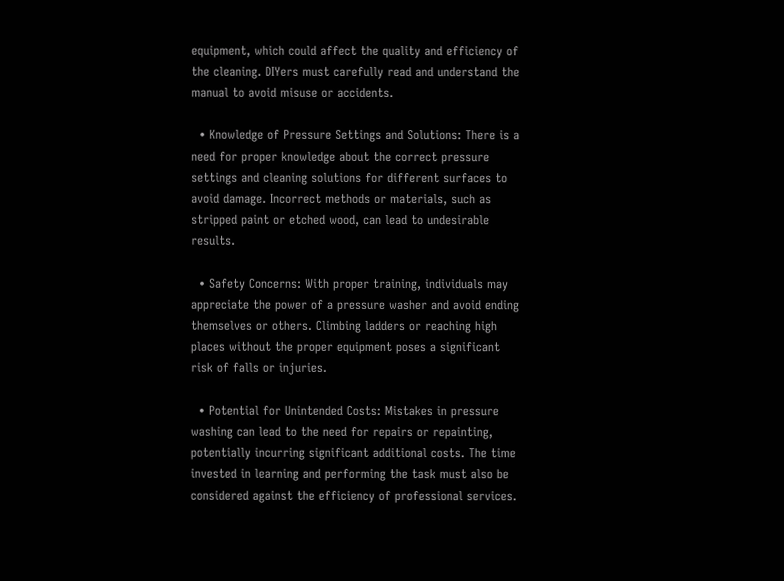equipment, which could affect the quality and efficiency of the cleaning. DIYers must carefully read and understand the manual to avoid misuse or accidents.

  • Knowledge of Pressure Settings and Solutions: There is a need for proper knowledge about the correct pressure settings and cleaning solutions for different surfaces to avoid damage. Incorrect methods or materials, such as stripped paint or etched wood, can lead to undesirable results.

  • Safety Concerns: With proper training, individuals may appreciate the power of a pressure washer and avoid ending themselves or others. Climbing ladders or reaching high places without the proper equipment poses a significant risk of falls or injuries.

  • Potential for Unintended Costs: Mistakes in pressure washing can lead to the need for repairs or repainting, potentially incurring significant additional costs. The time invested in learning and performing the task must also be considered against the efficiency of professional services.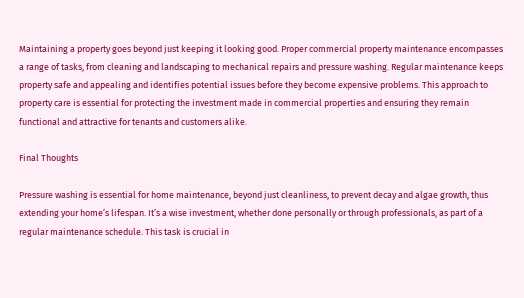Maintaining a property goes beyond just keeping it looking good. Proper commercial property maintenance encompasses a range of tasks, from cleaning and landscaping to mechanical repairs and pressure washing. Regular maintenance keeps property safe and appealing and identifies potential issues before they become expensive problems. This approach to property care is essential for protecting the investment made in commercial properties and ensuring they remain functional and attractive for tenants and customers alike.

Final Thoughts

Pressure washing is essential for home maintenance, beyond just cleanliness, to prevent decay and algae growth, thus extending your home’s lifespan. It’s a wise investment, whether done personally or through professionals, as part of a regular maintenance schedule. This task is crucial in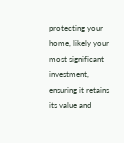protecting your home, likely your most significant investment, ensuring it retains its value and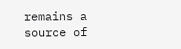remains a source of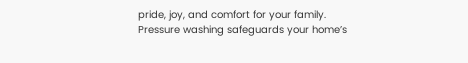pride, joy, and comfort for your family. Pressure washing safeguards your home’s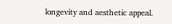longevity and aesthetic appeal.